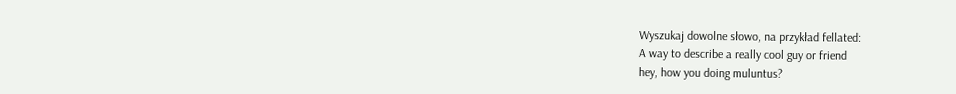Wyszukaj dowolne słowo, na przykład fellated:
A way to describe a really cool guy or friend
hey, how you doing muluntus?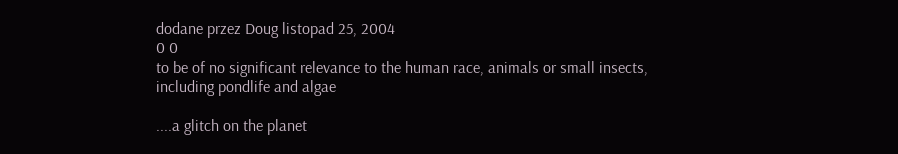dodane przez Doug listopad 25, 2004
0 0
to be of no significant relevance to the human race, animals or small insects, including pondlife and algae

....a glitch on the planet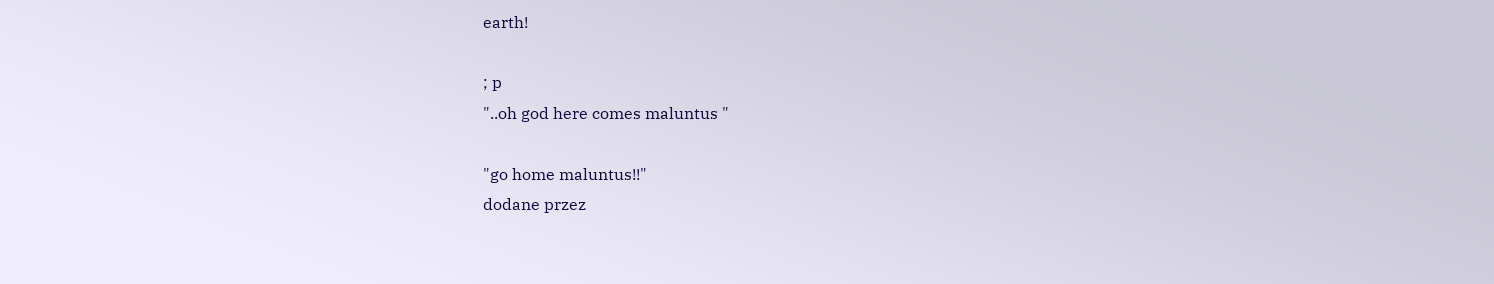earth!

; p
"..oh god here comes maluntus "

"go home maluntus!!"
dodane przez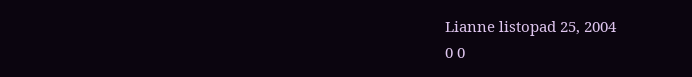Lianne listopad 25, 2004
0 0